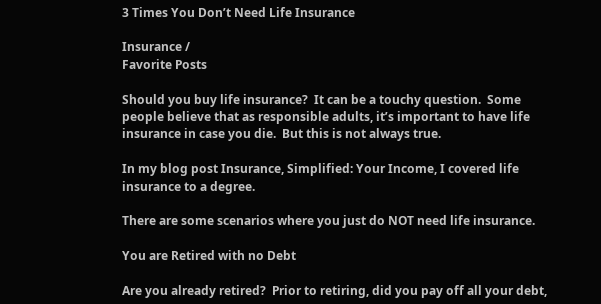3 Times You Don’t Need Life Insurance

Insurance /
Favorite Posts

Should you buy life insurance?  It can be a touchy question.  Some people believe that as responsible adults, it’s important to have life insurance in case you die.  But this is not always true.

In my blog post Insurance, Simplified: Your Income, I covered life insurance to a degree.

There are some scenarios where you just do NOT need life insurance.

You are Retired with no Debt

Are you already retired?  Prior to retiring, did you pay off all your debt,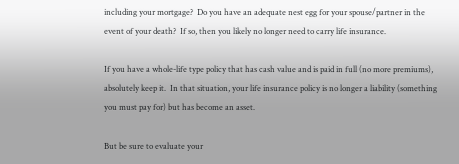including your mortgage?  Do you have an adequate nest egg for your spouse/partner in the event of your death?  If so, then you likely no longer need to carry life insurance.

If you have a whole-life type policy that has cash value and is paid in full (no more premiums), absolutely keep it.  In that situation, your life insurance policy is no longer a liability (something you must pay for) but has become an asset.

But be sure to evaluate your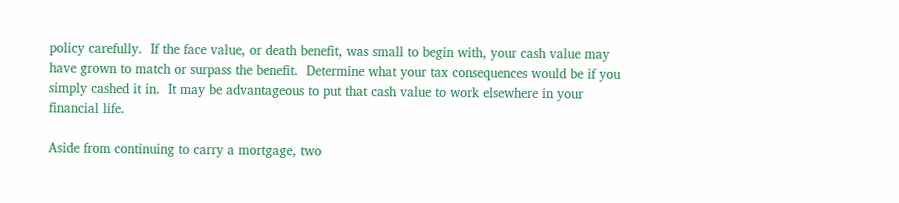policy carefully.  If the face value, or death benefit, was small to begin with, your cash value may have grown to match or surpass the benefit.  Determine what your tax consequences would be if you simply cashed it in.  It may be advantageous to put that cash value to work elsewhere in your financial life.

Aside from continuing to carry a mortgage, two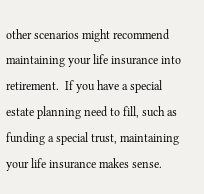other scenarios might recommend maintaining your life insurance into retirement.  If you have a special estate planning need to fill, such as funding a special trust, maintaining your life insurance makes sense.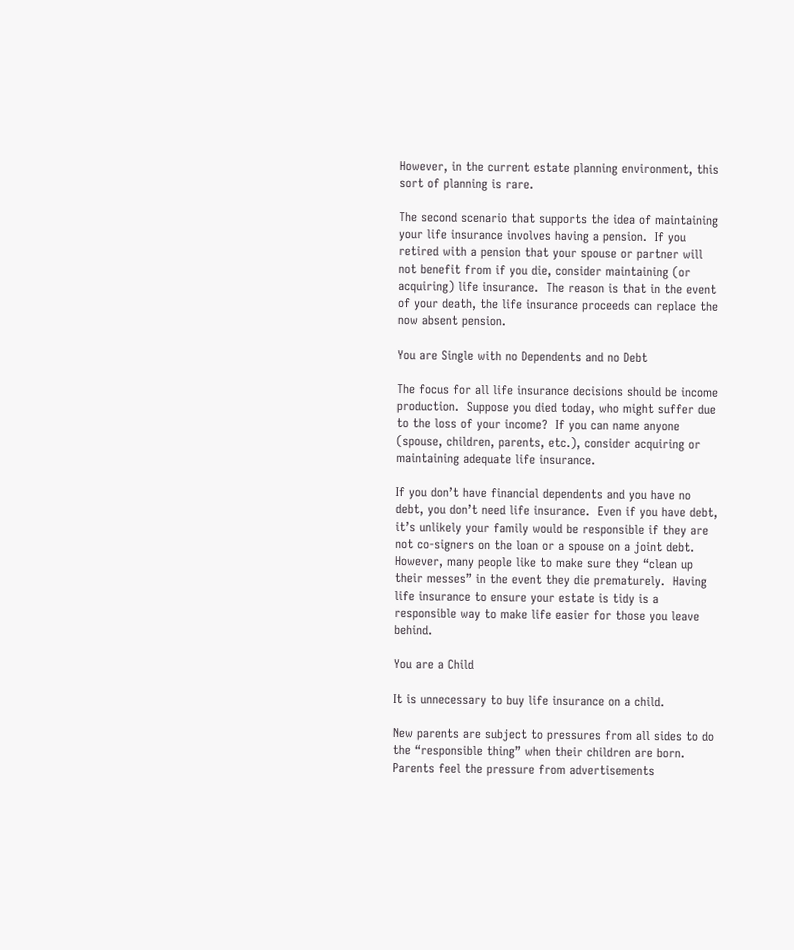However, in the current estate planning environment, this sort of planning is rare.

The second scenario that supports the idea of maintaining your life insurance involves having a pension.  If you retired with a pension that your spouse or partner will not benefit from if you die, consider maintaining (or acquiring) life insurance.  The reason is that in the event of your death, the life insurance proceeds can replace the now absent pension.

You are Single with no Dependents and no Debt

The focus for all life insurance decisions should be income production.  Suppose you died today, who might suffer due to the loss of your income?  If you can name anyone (spouse, children, parents, etc.), consider acquiring or maintaining adequate life insurance.

If you don’t have financial dependents and you have no debt, you don’t need life insurance.  Even if you have debt, it’s unlikely your family would be responsible if they are not co-signers on the loan or a spouse on a joint debt.  However, many people like to make sure they “clean up their messes” in the event they die prematurely.  Having life insurance to ensure your estate is tidy is a responsible way to make life easier for those you leave behind.

You are a Child

It is unnecessary to buy life insurance on a child.

New parents are subject to pressures from all sides to do the “responsible thing” when their children are born.  Parents feel the pressure from advertisements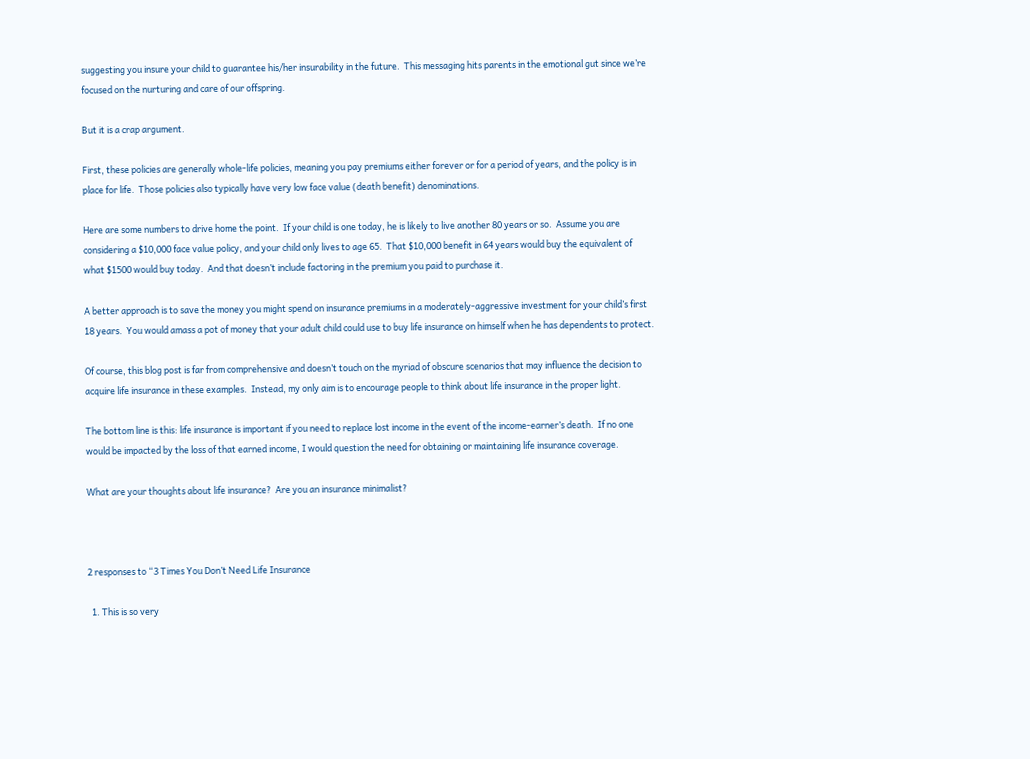suggesting you insure your child to guarantee his/her insurability in the future.  This messaging hits parents in the emotional gut since we’re focused on the nurturing and care of our offspring.

But it is a crap argument.

First, these policies are generally whole-life policies, meaning you pay premiums either forever or for a period of years, and the policy is in place for life.  Those policies also typically have very low face value (death benefit) denominations.

Here are some numbers to drive home the point.  If your child is one today, he is likely to live another 80 years or so.  Assume you are considering a $10,000 face value policy, and your child only lives to age 65.  That $10,000 benefit in 64 years would buy the equivalent of what $1500 would buy today.  And that doesn’t include factoring in the premium you paid to purchase it.

A better approach is to save the money you might spend on insurance premiums in a moderately-aggressive investment for your child’s first 18 years.  You would amass a pot of money that your adult child could use to buy life insurance on himself when he has dependents to protect.

Of course, this blog post is far from comprehensive and doesn’t touch on the myriad of obscure scenarios that may influence the decision to acquire life insurance in these examples.  Instead, my only aim is to encourage people to think about life insurance in the proper light.

The bottom line is this: life insurance is important if you need to replace lost income in the event of the income-earner’s death.  If no one would be impacted by the loss of that earned income, I would question the need for obtaining or maintaining life insurance coverage.

What are your thoughts about life insurance?  Are you an insurance minimalist?



2 responses to “3 Times You Don’t Need Life Insurance

  1. This is so very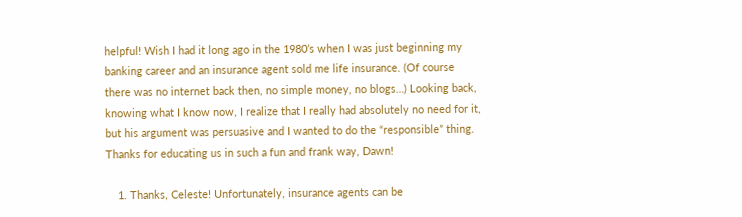helpful! Wish I had it long ago in the 1980’s when I was just beginning my banking career and an insurance agent sold me life insurance. (Of course there was no internet back then, no simple money, no blogs…) Looking back, knowing what I know now, I realize that I really had absolutely no need for it, but his argument was persuasive and I wanted to do the “responsible” thing. Thanks for educating us in such a fun and frank way, Dawn!

    1. Thanks, Celeste! Unfortunately, insurance agents can be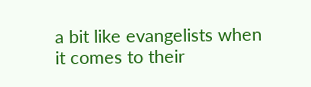a bit like evangelists when it comes to their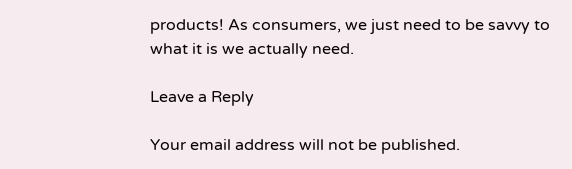products! As consumers, we just need to be savvy to what it is we actually need.

Leave a Reply

Your email address will not be published.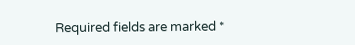Required fields are marked *